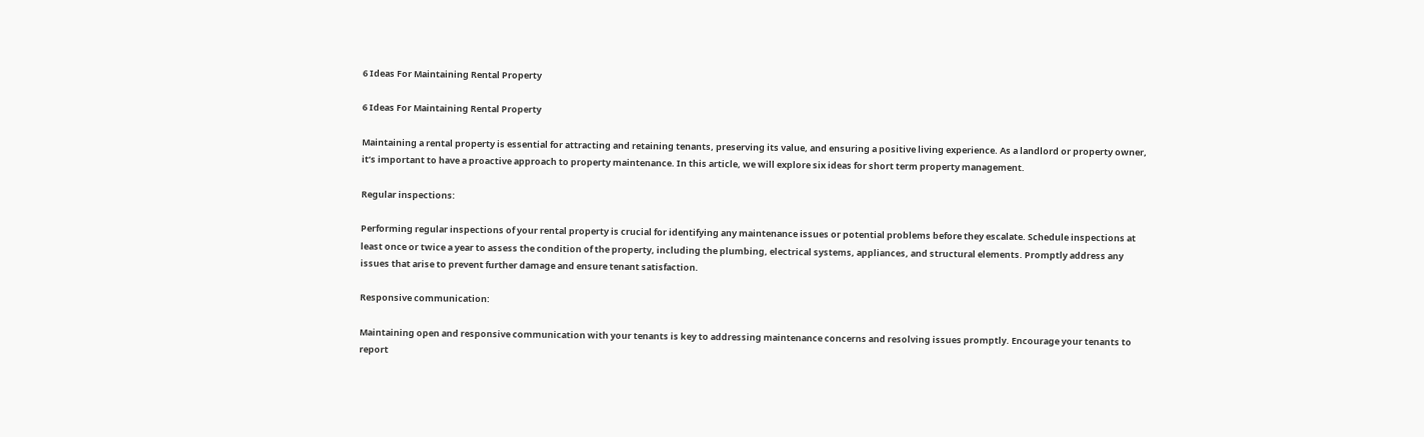6 Ideas For Maintaining Rental Property

6 Ideas For Maintaining Rental Property

Maintaining a rental property is essential for attracting and retaining tenants, preserving its value, and ensuring a positive living experience. As a landlord or property owner, it’s important to have a proactive approach to property maintenance. In this article, we will explore six ideas for short term property management.

Regular inspections:

Performing regular inspections of your rental property is crucial for identifying any maintenance issues or potential problems before they escalate. Schedule inspections at least once or twice a year to assess the condition of the property, including the plumbing, electrical systems, appliances, and structural elements. Promptly address any issues that arise to prevent further damage and ensure tenant satisfaction.

Responsive communication:

Maintaining open and responsive communication with your tenants is key to addressing maintenance concerns and resolving issues promptly. Encourage your tenants to report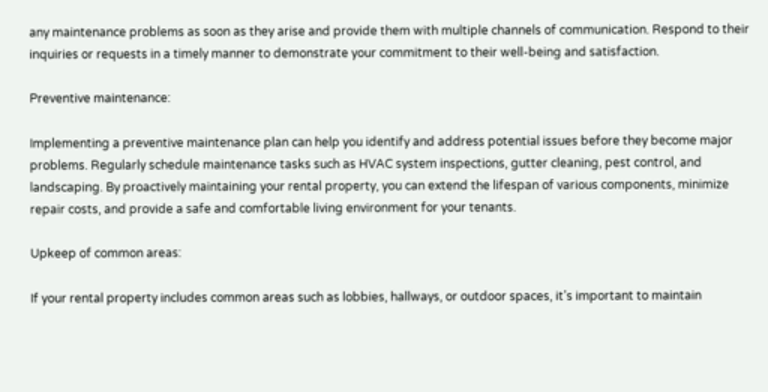any maintenance problems as soon as they arise and provide them with multiple channels of communication. Respond to their inquiries or requests in a timely manner to demonstrate your commitment to their well-being and satisfaction.

Preventive maintenance:

Implementing a preventive maintenance plan can help you identify and address potential issues before they become major problems. Regularly schedule maintenance tasks such as HVAC system inspections, gutter cleaning, pest control, and landscaping. By proactively maintaining your rental property, you can extend the lifespan of various components, minimize repair costs, and provide a safe and comfortable living environment for your tenants.

Upkeep of common areas:

If your rental property includes common areas such as lobbies, hallways, or outdoor spaces, it’s important to maintain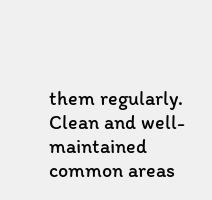them regularly. Clean and well-maintained common areas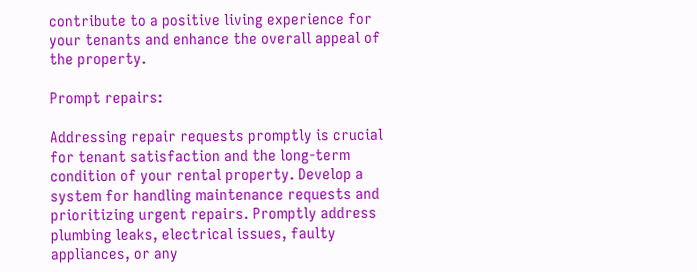contribute to a positive living experience for your tenants and enhance the overall appeal of the property.

Prompt repairs:

Addressing repair requests promptly is crucial for tenant satisfaction and the long-term condition of your rental property. Develop a system for handling maintenance requests and prioritizing urgent repairs. Promptly address plumbing leaks, electrical issues, faulty appliances, or any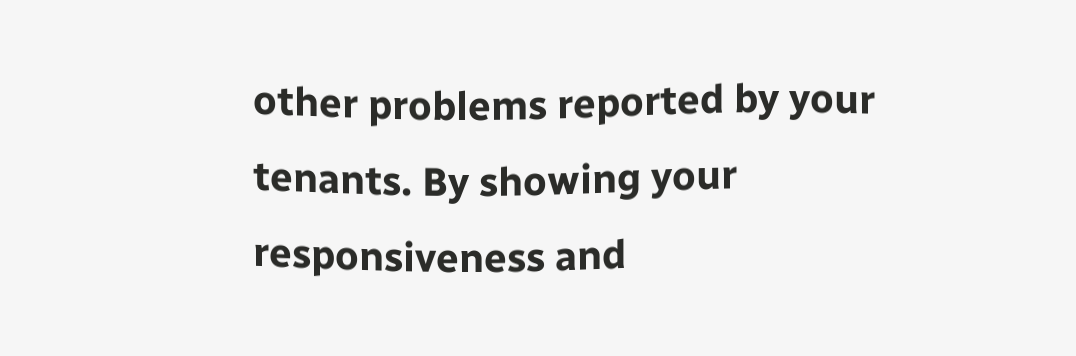other problems reported by your tenants. By showing your responsiveness and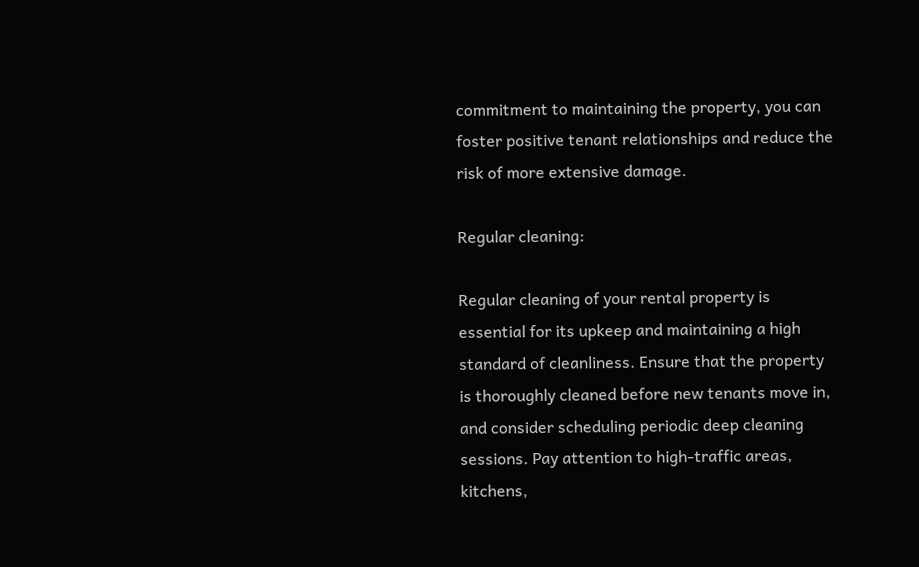commitment to maintaining the property, you can foster positive tenant relationships and reduce the risk of more extensive damage.

Regular cleaning:

Regular cleaning of your rental property is essential for its upkeep and maintaining a high standard of cleanliness. Ensure that the property is thoroughly cleaned before new tenants move in, and consider scheduling periodic deep cleaning sessions. Pay attention to high-traffic areas, kitchens,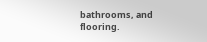bathrooms, and flooring.